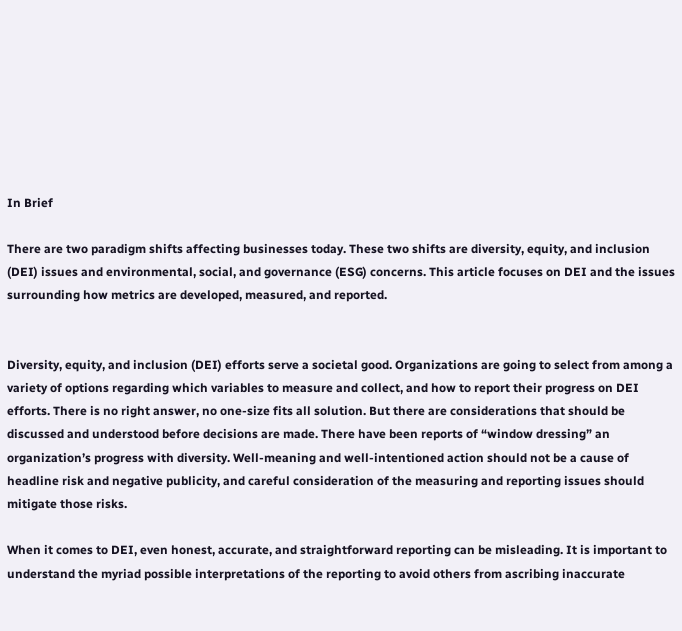In Brief

There are two paradigm shifts affecting businesses today. These two shifts are diversity, equity, and inclusion (DEI) issues and environmental, social, and governance (ESG) concerns. This article focuses on DEI and the issues surrounding how metrics are developed, measured, and reported.


Diversity, equity, and inclusion (DEI) efforts serve a societal good. Organizations are going to select from among a variety of options regarding which variables to measure and collect, and how to report their progress on DEI efforts. There is no right answer, no one-size fits all solution. But there are considerations that should be discussed and understood before decisions are made. There have been reports of “window dressing” an organization’s progress with diversity. Well-meaning and well-intentioned action should not be a cause of headline risk and negative publicity, and careful consideration of the measuring and reporting issues should mitigate those risks.

When it comes to DEI, even honest, accurate, and straightforward reporting can be misleading. It is important to understand the myriad possible interpretations of the reporting to avoid others from ascribing inaccurate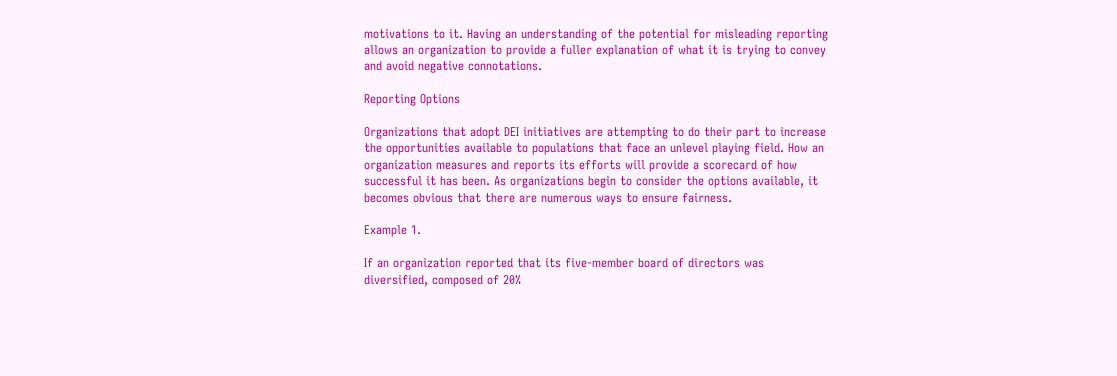motivations to it. Having an understanding of the potential for misleading reporting allows an organization to provide a fuller explanation of what it is trying to convey and avoid negative connotations.

Reporting Options

Organizations that adopt DEI initiatives are attempting to do their part to increase the opportunities available to populations that face an unlevel playing field. How an organization measures and reports its efforts will provide a scorecard of how successful it has been. As organizations begin to consider the options available, it becomes obvious that there are numerous ways to ensure fairness.

Example 1.

If an organization reported that its five-member board of directors was diversified, composed of 20%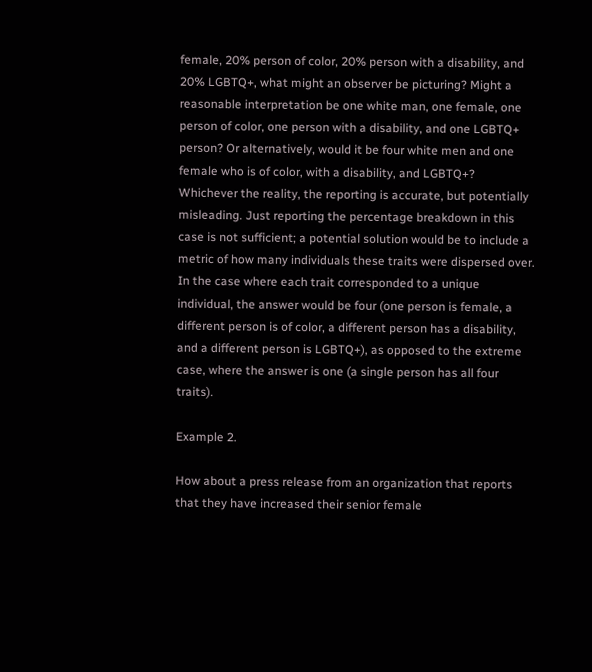female, 20% person of color, 20% person with a disability, and 20% LGBTQ+, what might an observer be picturing? Might a reasonable interpretation be one white man, one female, one person of color, one person with a disability, and one LGBTQ+ person? Or alternatively, would it be four white men and one female who is of color, with a disability, and LGBTQ+? Whichever the reality, the reporting is accurate, but potentially misleading. Just reporting the percentage breakdown in this case is not sufficient; a potential solution would be to include a metric of how many individuals these traits were dispersed over. In the case where each trait corresponded to a unique individual, the answer would be four (one person is female, a different person is of color, a different person has a disability, and a different person is LGBTQ+), as opposed to the extreme case, where the answer is one (a single person has all four traits).

Example 2.

How about a press release from an organization that reports that they have increased their senior female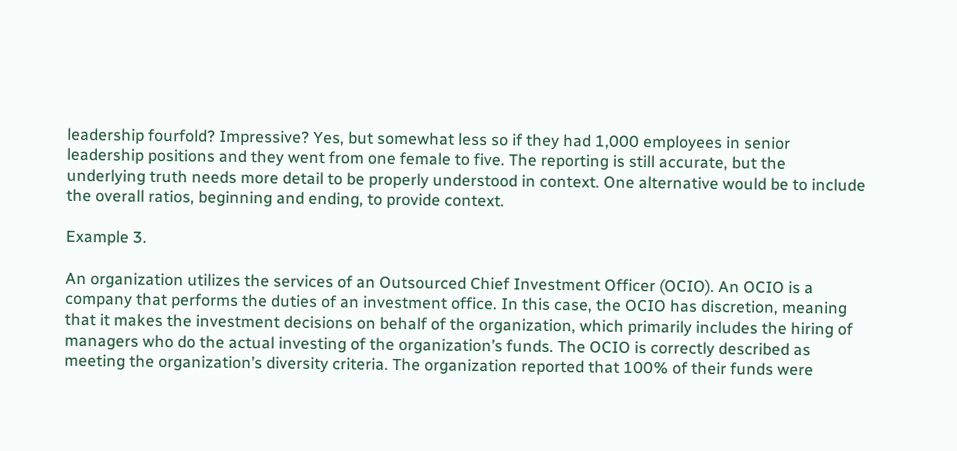leadership fourfold? Impressive? Yes, but somewhat less so if they had 1,000 employees in senior leadership positions and they went from one female to five. The reporting is still accurate, but the underlying truth needs more detail to be properly understood in context. One alternative would be to include the overall ratios, beginning and ending, to provide context.

Example 3.

An organization utilizes the services of an Outsourced Chief Investment Officer (OCIO). An OCIO is a company that performs the duties of an investment office. In this case, the OCIO has discretion, meaning that it makes the investment decisions on behalf of the organization, which primarily includes the hiring of managers who do the actual investing of the organization’s funds. The OCIO is correctly described as meeting the organization’s diversity criteria. The organization reported that 100% of their funds were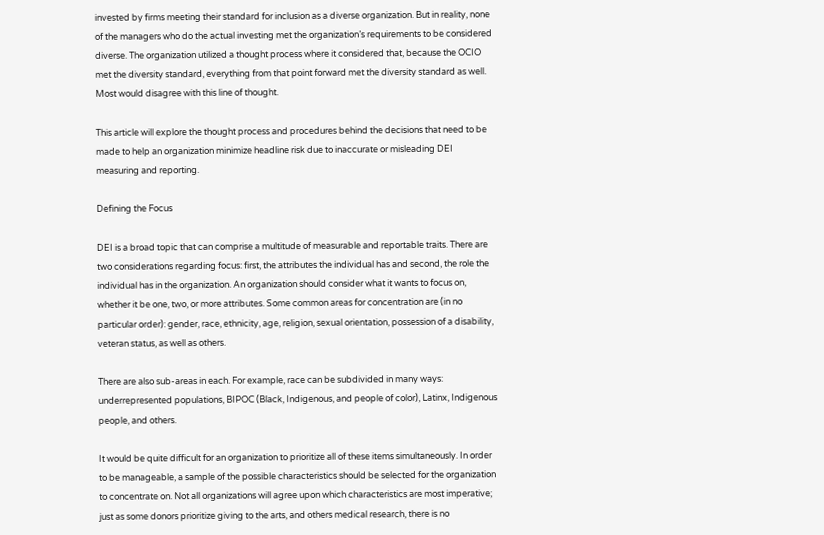invested by firms meeting their standard for inclusion as a diverse organization. But in reality, none of the managers who do the actual investing met the organization’s requirements to be considered diverse. The organization utilized a thought process where it considered that, because the OCIO met the diversity standard, everything from that point forward met the diversity standard as well. Most would disagree with this line of thought.

This article will explore the thought process and procedures behind the decisions that need to be made to help an organization minimize headline risk due to inaccurate or misleading DEI measuring and reporting.

Defining the Focus

DEI is a broad topic that can comprise a multitude of measurable and reportable traits. There are two considerations regarding focus: first, the attributes the individual has and second, the role the individual has in the organization. An organization should consider what it wants to focus on, whether it be one, two, or more attributes. Some common areas for concentration are (in no particular order): gender, race, ethnicity, age, religion, sexual orientation, possession of a disability, veteran status, as well as others.

There are also sub-areas in each. For example, race can be subdivided in many ways: underrepresented populations, BIPOC (Black, Indigenous, and people of color), Latinx, Indigenous people, and others.

It would be quite difficult for an organization to prioritize all of these items simultaneously. In order to be manageable, a sample of the possible characteristics should be selected for the organization to concentrate on. Not all organizations will agree upon which characteristics are most imperative; just as some donors prioritize giving to the arts, and others medical research, there is no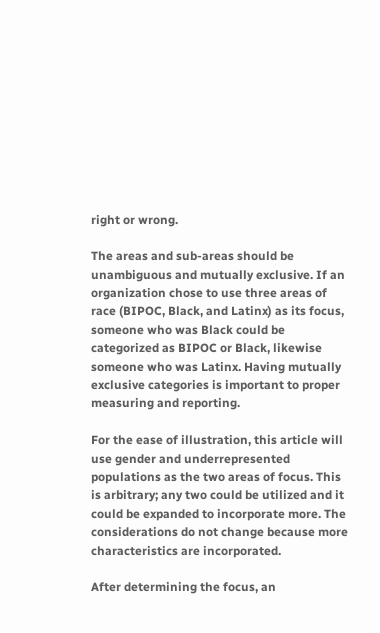right or wrong.

The areas and sub-areas should be unambiguous and mutually exclusive. If an organization chose to use three areas of race (BIPOC, Black, and Latinx) as its focus, someone who was Black could be categorized as BIPOC or Black, likewise someone who was Latinx. Having mutually exclusive categories is important to proper measuring and reporting.

For the ease of illustration, this article will use gender and underrepresented populations as the two areas of focus. This is arbitrary; any two could be utilized and it could be expanded to incorporate more. The considerations do not change because more characteristics are incorporated.

After determining the focus, an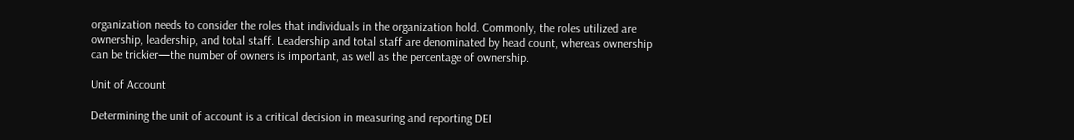organization needs to consider the roles that individuals in the organization hold. Commonly, the roles utilized are ownership, leadership, and total staff. Leadership and total staff are denominated by head count, whereas ownership can be trickier—the number of owners is important, as well as the percentage of ownership.

Unit of Account

Determining the unit of account is a critical decision in measuring and reporting DEI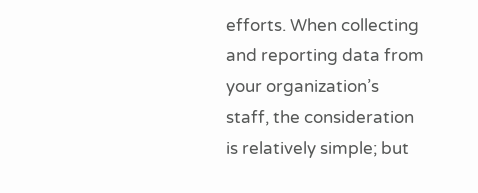efforts. When collecting and reporting data from your organization’s staff, the consideration is relatively simple; but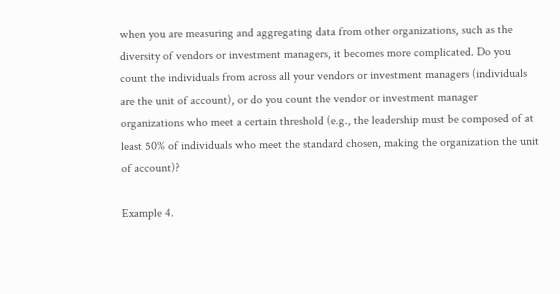when you are measuring and aggregating data from other organizations, such as the diversity of vendors or investment managers, it becomes more complicated. Do you count the individuals from across all your vendors or investment managers (individuals are the unit of account), or do you count the vendor or investment manager organizations who meet a certain threshold (e.g., the leadership must be composed of at least 50% of individuals who meet the standard chosen, making the organization the unit of account)?

Example 4.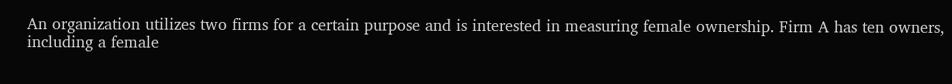An organization utilizes two firms for a certain purpose and is interested in measuring female ownership. Firm A has ten owners, including a female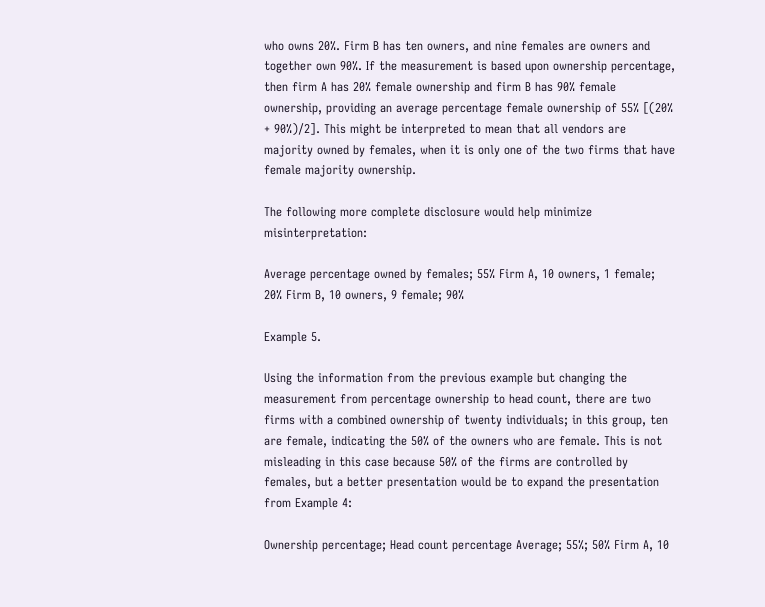who owns 20%. Firm B has ten owners, and nine females are owners and together own 90%. If the measurement is based upon ownership percentage, then firm A has 20% female ownership and firm B has 90% female ownership, providing an average percentage female ownership of 55% [(20% + 90%)/2]. This might be interpreted to mean that all vendors are majority owned by females, when it is only one of the two firms that have female majority ownership.

The following more complete disclosure would help minimize misinterpretation:

Average percentage owned by females; 55% Firm A, 10 owners, 1 female; 20% Firm B, 10 owners, 9 female; 90%

Example 5.

Using the information from the previous example but changing the measurement from percentage ownership to head count, there are two firms with a combined ownership of twenty individuals; in this group, ten are female, indicating the 50% of the owners who are female. This is not misleading in this case because 50% of the firms are controlled by females, but a better presentation would be to expand the presentation from Example 4:

Ownership percentage; Head count percentage Average; 55%; 50% Firm A, 10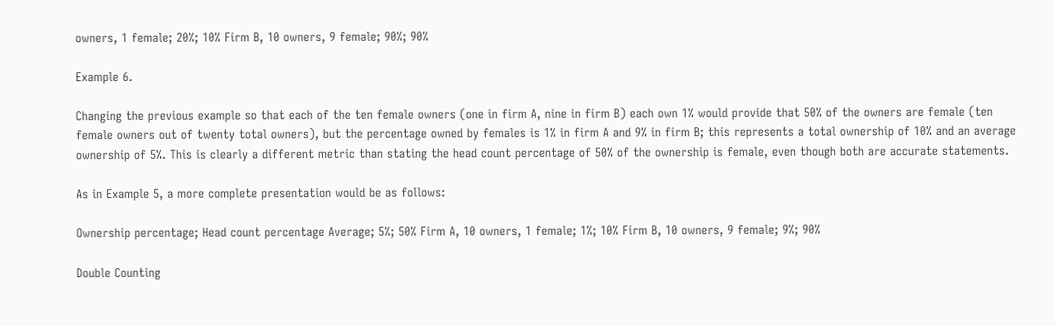owners, 1 female; 20%; 10% Firm B, 10 owners, 9 female; 90%; 90%

Example 6.

Changing the previous example so that each of the ten female owners (one in firm A, nine in firm B) each own 1% would provide that 50% of the owners are female (ten female owners out of twenty total owners), but the percentage owned by females is 1% in firm A and 9% in firm B; this represents a total ownership of 10% and an average ownership of 5%. This is clearly a different metric than stating the head count percentage of 50% of the ownership is female, even though both are accurate statements.

As in Example 5, a more complete presentation would be as follows:

Ownership percentage; Head count percentage Average; 5%; 50% Firm A, 10 owners, 1 female; 1%; 10% Firm B, 10 owners, 9 female; 9%; 90%

Double Counting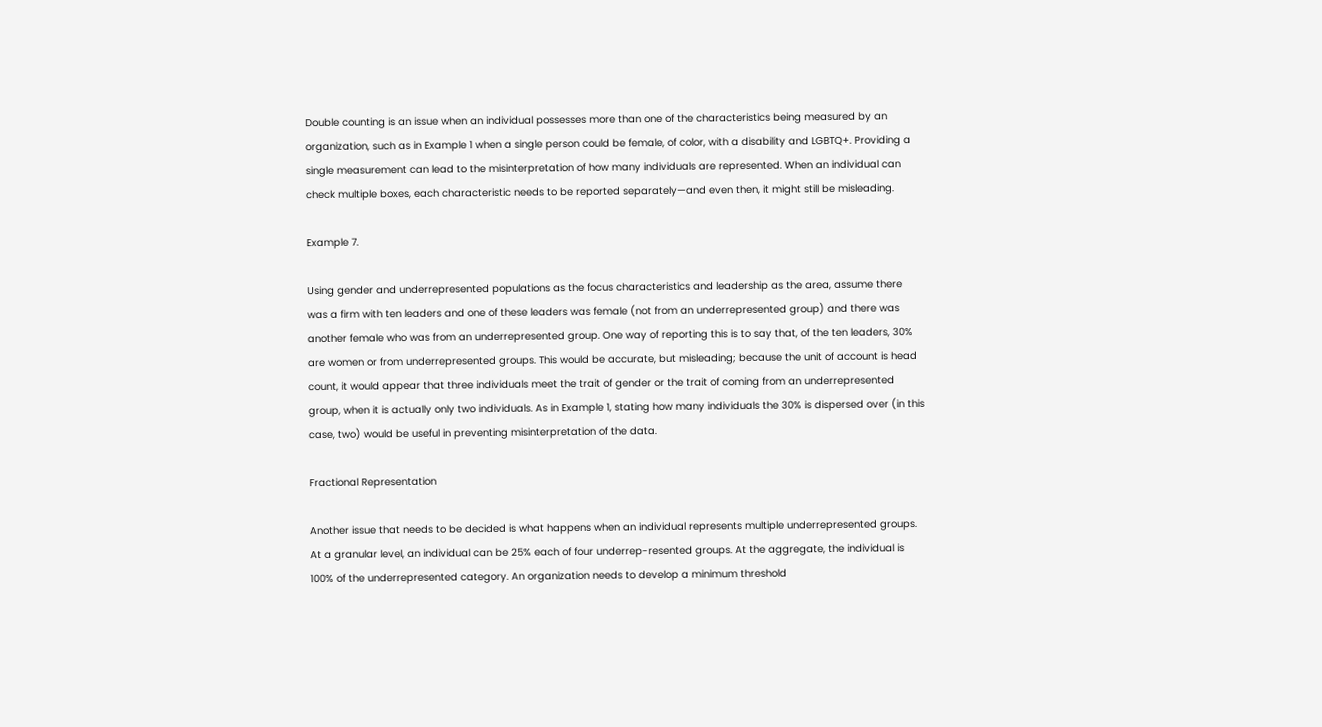Double counting is an issue when an individual possesses more than one of the characteristics being measured by an organization, such as in Example 1 when a single person could be female, of color, with a disability and LGBTQ+. Providing a single measurement can lead to the misinterpretation of how many individuals are represented. When an individual can check multiple boxes, each characteristic needs to be reported separately—and even then, it might still be misleading.

Example 7.

Using gender and underrepresented populations as the focus characteristics and leadership as the area, assume there was a firm with ten leaders and one of these leaders was female (not from an underrepresented group) and there was another female who was from an underrepresented group. One way of reporting this is to say that, of the ten leaders, 30% are women or from underrepresented groups. This would be accurate, but misleading; because the unit of account is head count, it would appear that three individuals meet the trait of gender or the trait of coming from an underrepresented group, when it is actually only two individuals. As in Example 1, stating how many individuals the 30% is dispersed over (in this case, two) would be useful in preventing misinterpretation of the data.

Fractional Representation

Another issue that needs to be decided is what happens when an individual represents multiple underrepresented groups. At a granular level, an individual can be 25% each of four underrep-resented groups. At the aggregate, the individual is 100% of the underrepresented category. An organization needs to develop a minimum threshold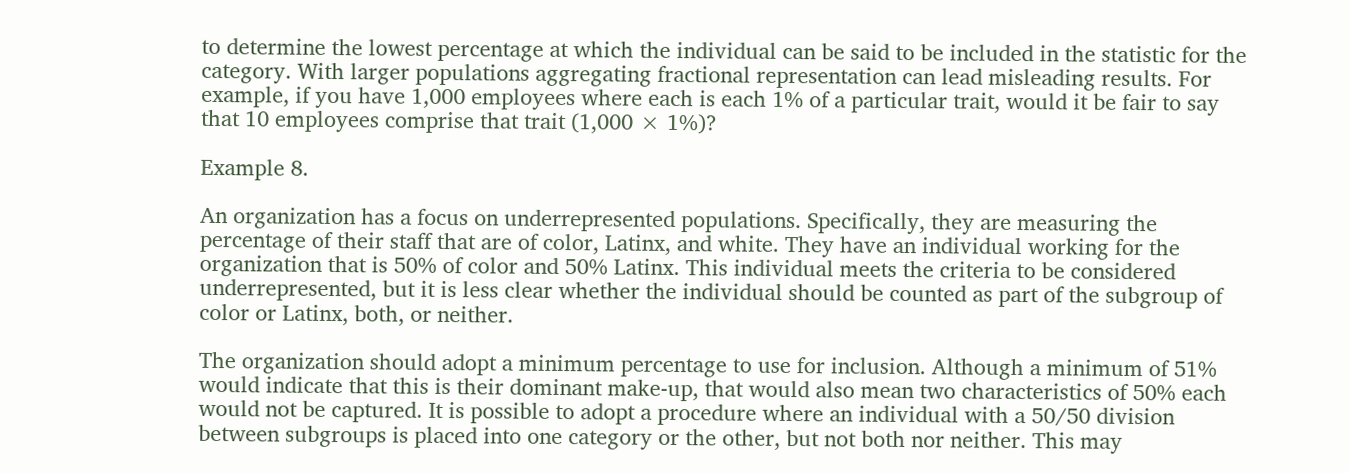to determine the lowest percentage at which the individual can be said to be included in the statistic for the category. With larger populations aggregating fractional representation can lead misleading results. For example, if you have 1,000 employees where each is each 1% of a particular trait, would it be fair to say that 10 employees comprise that trait (1,000 × 1%)?

Example 8.

An organization has a focus on underrepresented populations. Specifically, they are measuring the percentage of their staff that are of color, Latinx, and white. They have an individual working for the organization that is 50% of color and 50% Latinx. This individual meets the criteria to be considered underrepresented, but it is less clear whether the individual should be counted as part of the subgroup of color or Latinx, both, or neither.

The organization should adopt a minimum percentage to use for inclusion. Although a minimum of 51% would indicate that this is their dominant make-up, that would also mean two characteristics of 50% each would not be captured. It is possible to adopt a procedure where an individual with a 50/50 division between subgroups is placed into one category or the other, but not both nor neither. This may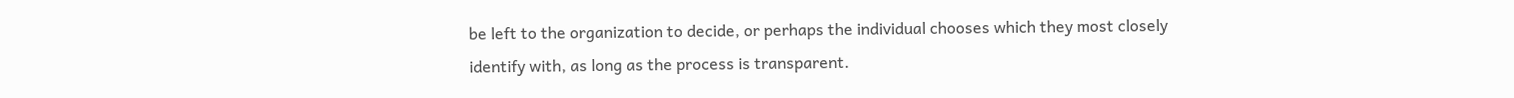be left to the organization to decide, or perhaps the individual chooses which they most closely identify with, as long as the process is transparent.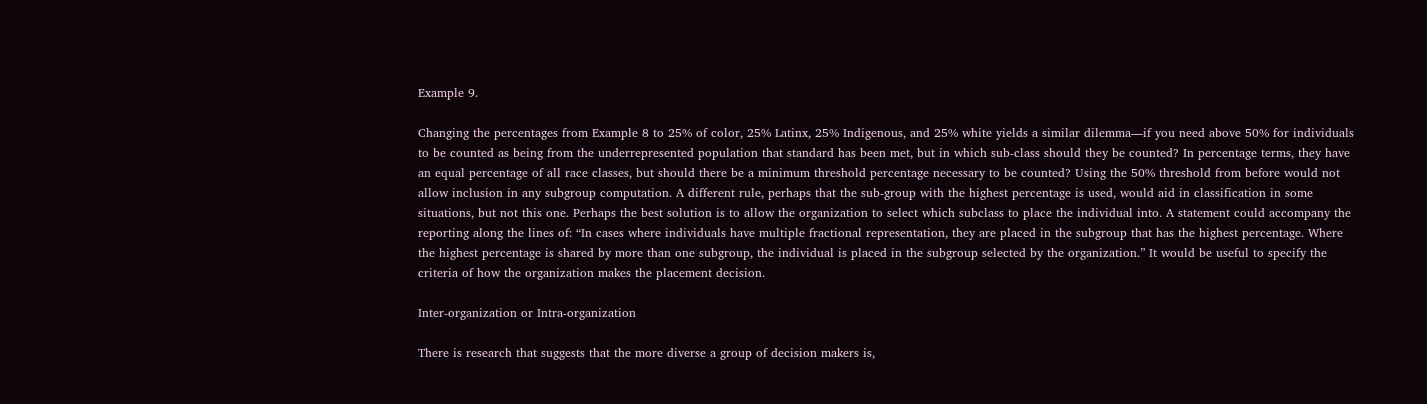Example 9.

Changing the percentages from Example 8 to 25% of color, 25% Latinx, 25% Indigenous, and 25% white yields a similar dilemma—if you need above 50% for individuals to be counted as being from the underrepresented population that standard has been met, but in which sub-class should they be counted? In percentage terms, they have an equal percentage of all race classes, but should there be a minimum threshold percentage necessary to be counted? Using the 50% threshold from before would not allow inclusion in any subgroup computation. A different rule, perhaps that the sub-group with the highest percentage is used, would aid in classification in some situations, but not this one. Perhaps the best solution is to allow the organization to select which subclass to place the individual into. A statement could accompany the reporting along the lines of: “In cases where individuals have multiple fractional representation, they are placed in the subgroup that has the highest percentage. Where the highest percentage is shared by more than one subgroup, the individual is placed in the subgroup selected by the organization.” It would be useful to specify the criteria of how the organization makes the placement decision.

Inter-organization or Intra-organization

There is research that suggests that the more diverse a group of decision makers is,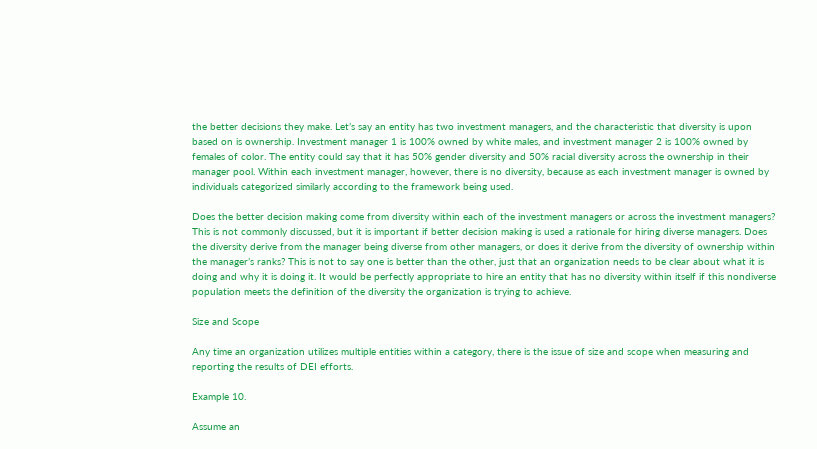the better decisions they make. Let’s say an entity has two investment managers, and the characteristic that diversity is upon based on is ownership. Investment manager 1 is 100% owned by white males, and investment manager 2 is 100% owned by females of color. The entity could say that it has 50% gender diversity and 50% racial diversity across the ownership in their manager pool. Within each investment manager, however, there is no diversity, because as each investment manager is owned by individuals categorized similarly according to the framework being used.

Does the better decision making come from diversity within each of the investment managers or across the investment managers? This is not commonly discussed, but it is important if better decision making is used a rationale for hiring diverse managers. Does the diversity derive from the manager being diverse from other managers, or does it derive from the diversity of ownership within the manager’s ranks? This is not to say one is better than the other, just that an organization needs to be clear about what it is doing and why it is doing it. It would be perfectly appropriate to hire an entity that has no diversity within itself if this nondiverse population meets the definition of the diversity the organization is trying to achieve.

Size and Scope

Any time an organization utilizes multiple entities within a category, there is the issue of size and scope when measuring and reporting the results of DEI efforts.

Example 10.

Assume an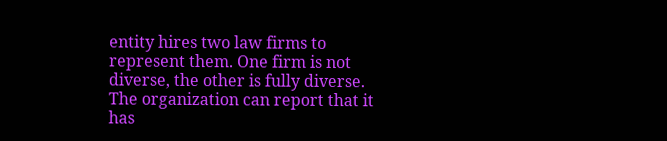entity hires two law firms to represent them. One firm is not diverse, the other is fully diverse. The organization can report that it has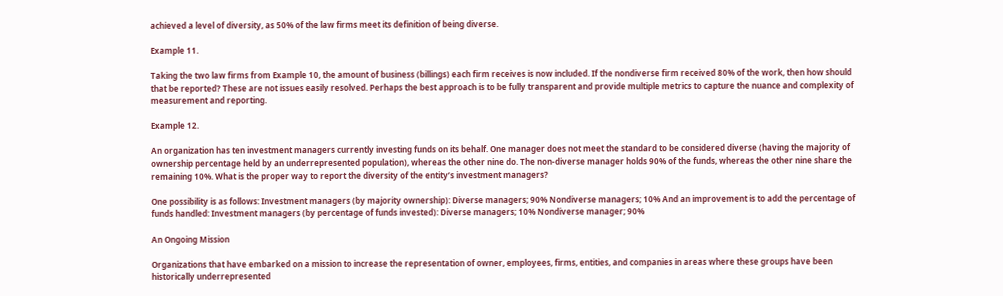achieved a level of diversity, as 50% of the law firms meet its definition of being diverse.

Example 11.

Taking the two law firms from Example 10, the amount of business (billings) each firm receives is now included. If the nondiverse firm received 80% of the work, then how should that be reported? These are not issues easily resolved. Perhaps the best approach is to be fully transparent and provide multiple metrics to capture the nuance and complexity of measurement and reporting.

Example 12.

An organization has ten investment managers currently investing funds on its behalf. One manager does not meet the standard to be considered diverse (having the majority of ownership percentage held by an underrepresented population), whereas the other nine do. The non-diverse manager holds 90% of the funds, whereas the other nine share the remaining 10%. What is the proper way to report the diversity of the entity’s investment managers?

One possibility is as follows: Investment managers (by majority ownership): Diverse managers; 90% Nondiverse managers; 10% And an improvement is to add the percentage of funds handled: Investment managers (by percentage of funds invested): Diverse managers; 10% Nondiverse manager; 90%

An Ongoing Mission

Organizations that have embarked on a mission to increase the representation of owner, employees, firms, entities, and companies in areas where these groups have been historically underrepresented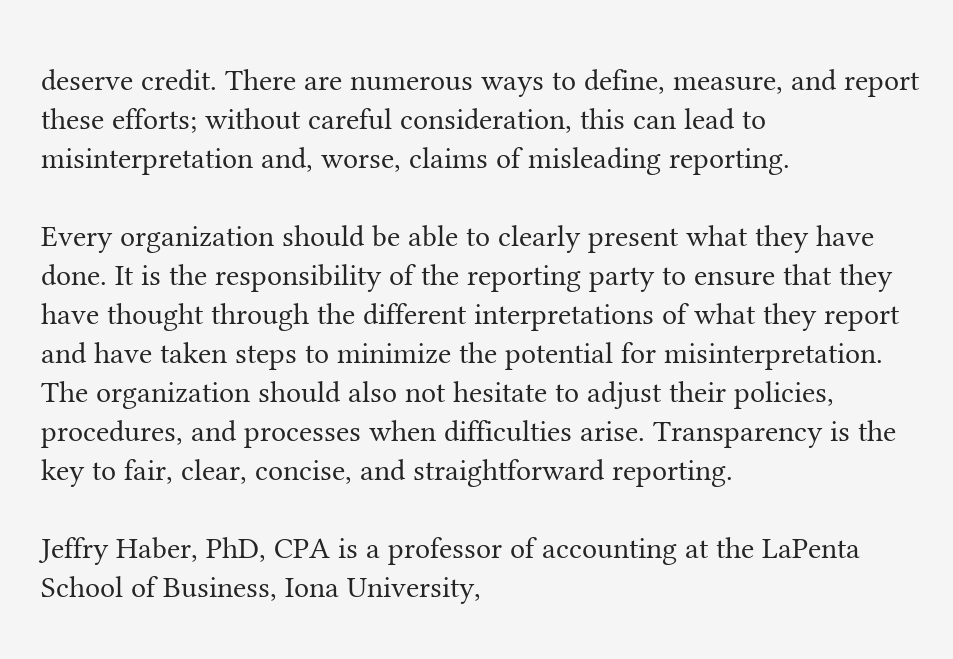deserve credit. There are numerous ways to define, measure, and report these efforts; without careful consideration, this can lead to misinterpretation and, worse, claims of misleading reporting.

Every organization should be able to clearly present what they have done. It is the responsibility of the reporting party to ensure that they have thought through the different interpretations of what they report and have taken steps to minimize the potential for misinterpretation. The organization should also not hesitate to adjust their policies, procedures, and processes when difficulties arise. Transparency is the key to fair, clear, concise, and straightforward reporting.

Jeffry Haber, PhD, CPA is a professor of accounting at the LaPenta School of Business, Iona University,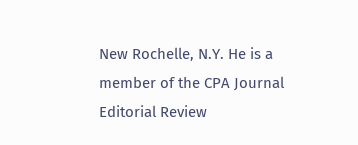New Rochelle, N.Y. He is a member of the CPA Journal Editorial Review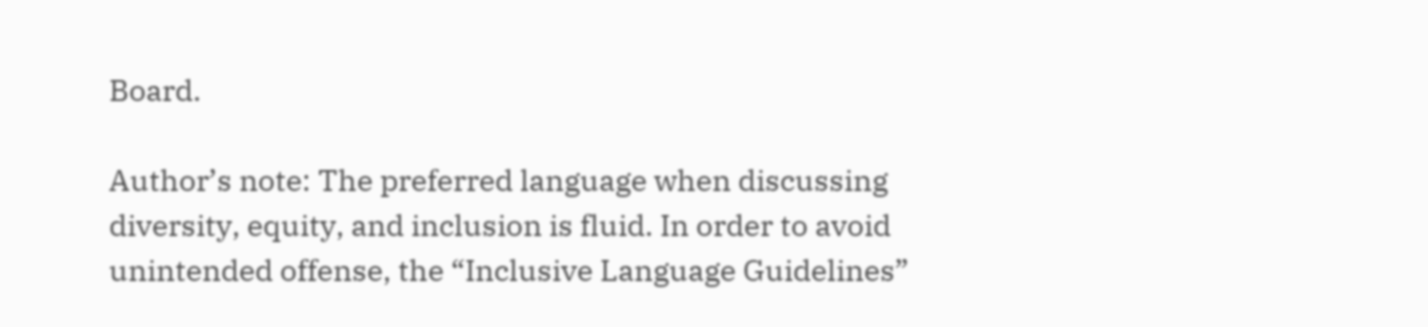Board.

Author’s note: The preferred language when discussing diversity, equity, and inclusion is fluid. In order to avoid unintended offense, the “Inclusive Language Guidelines”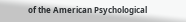of the American Psychological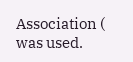Association ( was used.